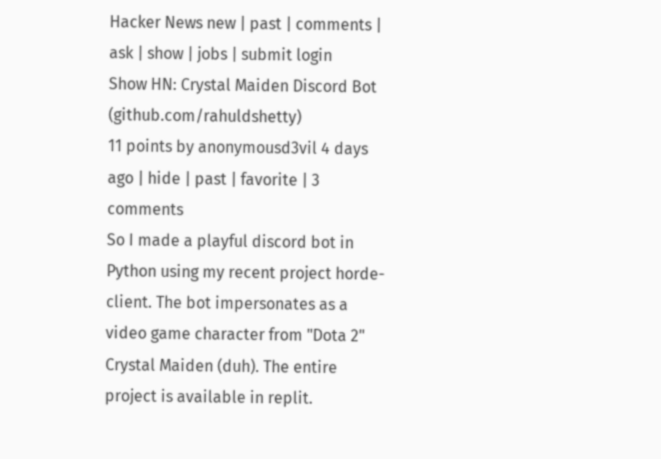Hacker News new | past | comments | ask | show | jobs | submit login
Show HN: Crystal Maiden Discord Bot (github.com/rahuldshetty)
11 points by anonymousd3vil 4 days ago | hide | past | favorite | 3 comments
So I made a playful discord bot in Python using my recent project horde-client. The bot impersonates as a video game character from "Dota 2" Crystal Maiden (duh). The entire project is available in replit.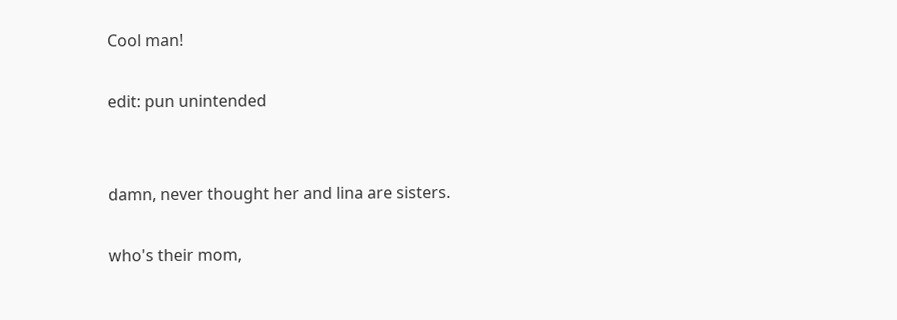Cool man!

edit: pun unintended


damn, never thought her and lina are sisters.

who's their mom,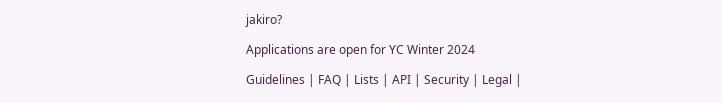jakiro?

Applications are open for YC Winter 2024

Guidelines | FAQ | Lists | API | Security | Legal |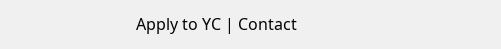Apply to YC | Contact